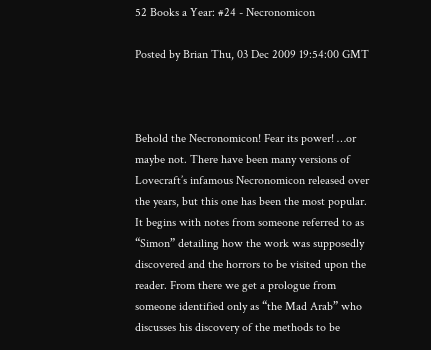52 Books a Year: #24 - Necronomicon

Posted by Brian Thu, 03 Dec 2009 19:54:00 GMT



Behold the Necronomicon! Fear its power! …or maybe not. There have been many versions of Lovecraft’s infamous Necronomicon released over the years, but this one has been the most popular. It begins with notes from someone referred to as “Simon” detailing how the work was supposedly discovered and the horrors to be visited upon the reader. From there we get a prologue from someone identified only as “the Mad Arab” who discusses his discovery of the methods to be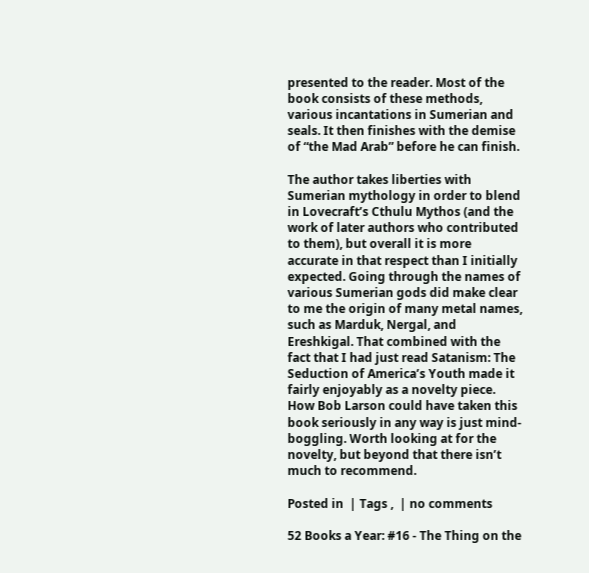presented to the reader. Most of the book consists of these methods, various incantations in Sumerian and seals. It then finishes with the demise of “the Mad Arab” before he can finish.

The author takes liberties with Sumerian mythology in order to blend in Lovecraft’s Cthulu Mythos (and the work of later authors who contributed to them), but overall it is more accurate in that respect than I initially expected. Going through the names of various Sumerian gods did make clear to me the origin of many metal names, such as Marduk, Nergal, and Ereshkigal. That combined with the fact that I had just read Satanism: The Seduction of America’s Youth made it fairly enjoyably as a novelty piece. How Bob Larson could have taken this book seriously in any way is just mind-boggling. Worth looking at for the novelty, but beyond that there isn’t much to recommend.

Posted in  | Tags ,  | no comments

52 Books a Year: #16 - The Thing on the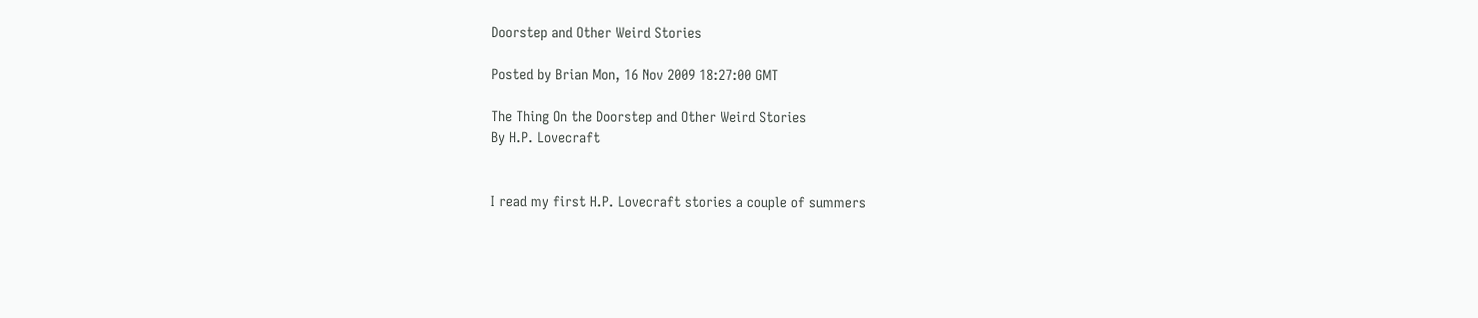Doorstep and Other Weird Stories

Posted by Brian Mon, 16 Nov 2009 18:27:00 GMT

The Thing On the Doorstep and Other Weird Stories
By H.P. Lovecraft


I read my first H.P. Lovecraft stories a couple of summers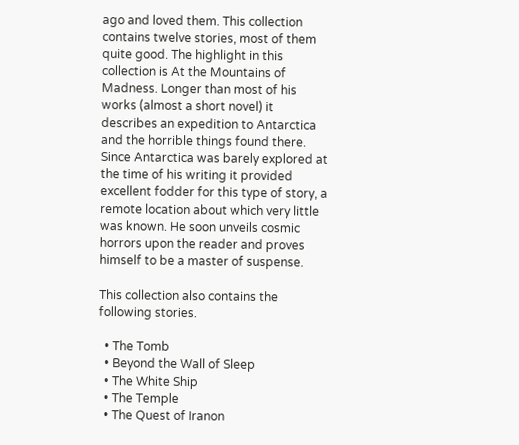ago and loved them. This collection contains twelve stories, most of them quite good. The highlight in this collection is At the Mountains of Madness. Longer than most of his works (almost a short novel) it describes an expedition to Antarctica and the horrible things found there. Since Antarctica was barely explored at the time of his writing it provided excellent fodder for this type of story, a remote location about which very little was known. He soon unveils cosmic horrors upon the reader and proves himself to be a master of suspense.

This collection also contains the following stories.

  • The Tomb
  • Beyond the Wall of Sleep
  • The White Ship
  • The Temple
  • The Quest of Iranon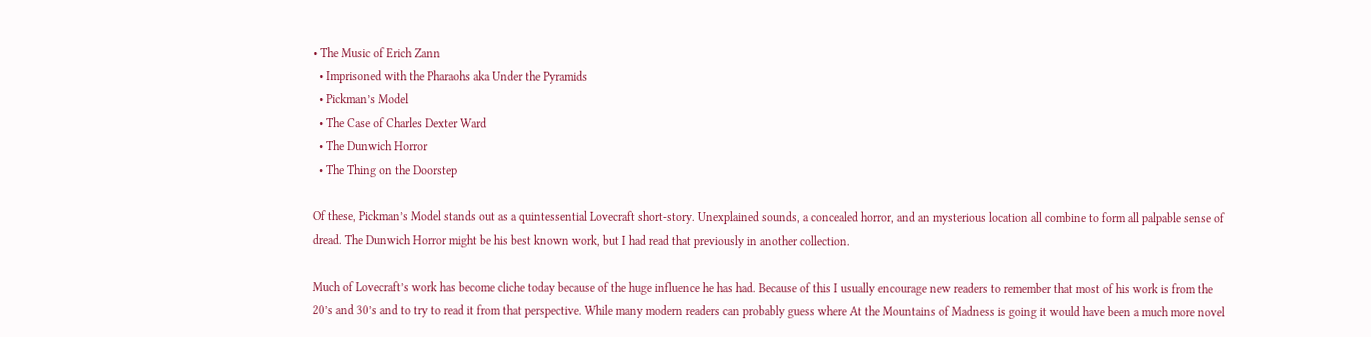• The Music of Erich Zann
  • Imprisoned with the Pharaohs aka Under the Pyramids
  • Pickman’s Model
  • The Case of Charles Dexter Ward
  • The Dunwich Horror
  • The Thing on the Doorstep

Of these, Pickman’s Model stands out as a quintessential Lovecraft short-story. Unexplained sounds, a concealed horror, and an mysterious location all combine to form all palpable sense of dread. The Dunwich Horror might be his best known work, but I had read that previously in another collection.

Much of Lovecraft’s work has become cliche today because of the huge influence he has had. Because of this I usually encourage new readers to remember that most of his work is from the 20’s and 30’s and to try to read it from that perspective. While many modern readers can probably guess where At the Mountains of Madness is going it would have been a much more novel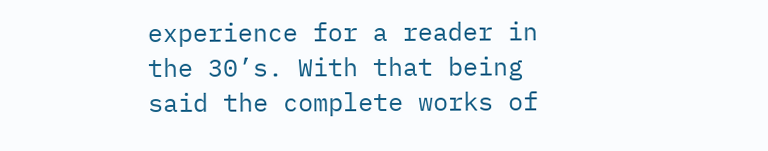experience for a reader in the 30’s. With that being said the complete works of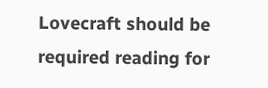Lovecraft should be required reading for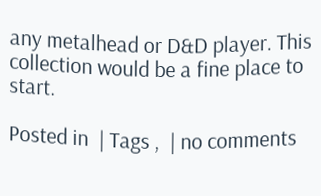any metalhead or D&D player. This collection would be a fine place to start.

Posted in  | Tags ,  | no comments